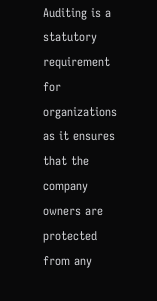Auditing is a statutory requirement for organizations as it ensures that the company owners are protected from any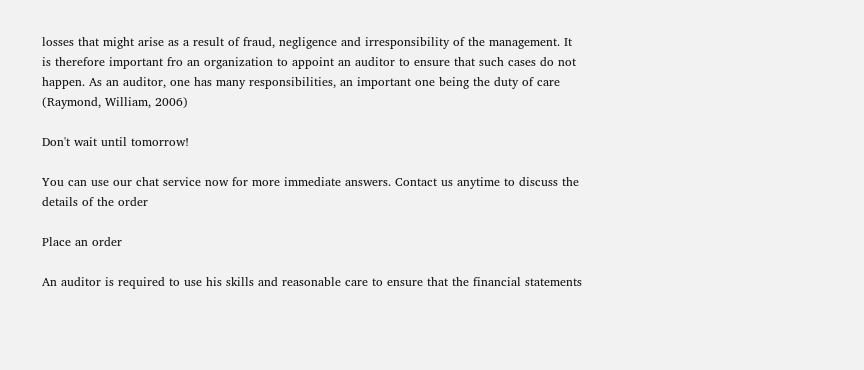losses that might arise as a result of fraud, negligence and irresponsibility of the management. It is therefore important fro an organization to appoint an auditor to ensure that such cases do not happen. As an auditor, one has many responsibilities, an important one being the duty of care (Raymond, William, 2006)

Don't wait until tomorrow!

You can use our chat service now for more immediate answers. Contact us anytime to discuss the details of the order

Place an order

An auditor is required to use his skills and reasonable care to ensure that the financial statements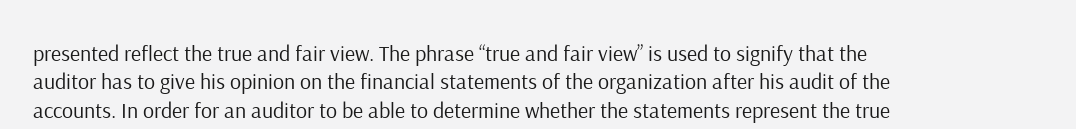presented reflect the true and fair view. The phrase “true and fair view” is used to signify that the auditor has to give his opinion on the financial statements of the organization after his audit of the accounts. In order for an auditor to be able to determine whether the statements represent the true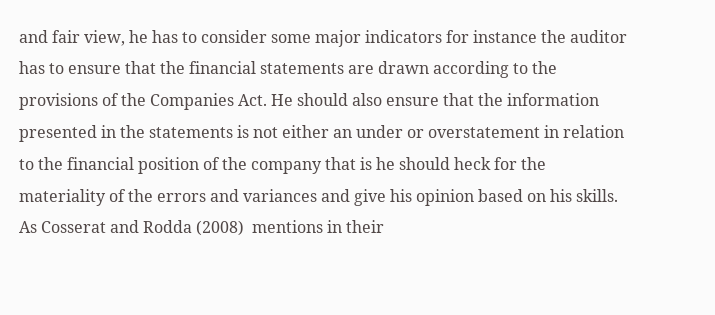and fair view, he has to consider some major indicators for instance the auditor has to ensure that the financial statements are drawn according to the provisions of the Companies Act. He should also ensure that the information presented in the statements is not either an under or overstatement in relation to the financial position of the company that is he should heck for the materiality of the errors and variances and give his opinion based on his skills. As Cosserat and Rodda (2008)  mentions in their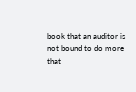book that an auditor is not bound to do more that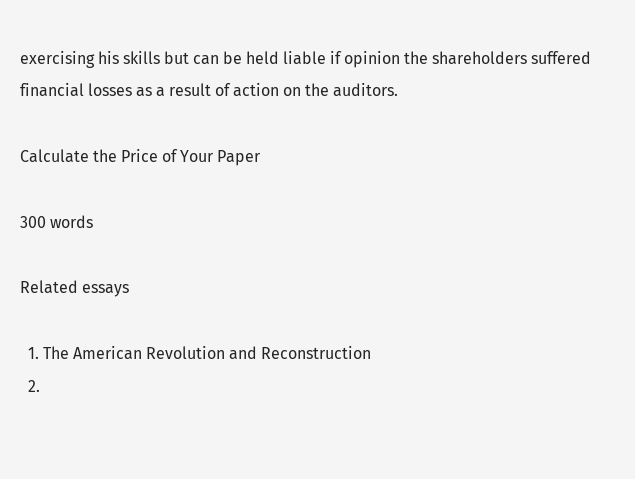exercising his skills but can be held liable if opinion the shareholders suffered financial losses as a result of action on the auditors.

Calculate the Price of Your Paper

300 words

Related essays

  1. The American Revolution and Reconstruction
  2.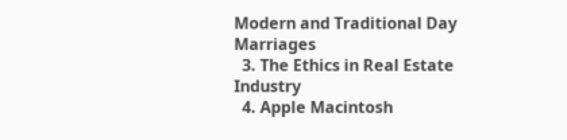Modern and Traditional Day Marriages
  3. The Ethics in Real Estate Industry
  4. Apple Macintosh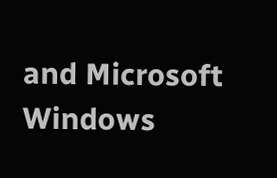and Microsoft Windows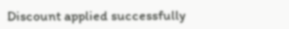Discount applied successfully